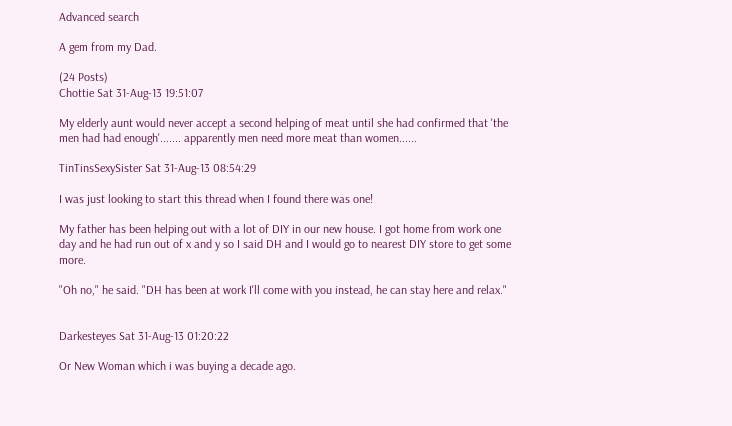Advanced search

A gem from my Dad.

(24 Posts)
Chottie Sat 31-Aug-13 19:51:07

My elderly aunt would never accept a second helping of meat until she had confirmed that 'the men had had enough'....... apparently men need more meat than women......

TinTinsSexySister Sat 31-Aug-13 08:54:29

I was just looking to start this thread when I found there was one!

My father has been helping out with a lot of DIY in our new house. I got home from work one day and he had run out of x and y so I said DH and I would go to nearest DIY store to get some more.

"Oh no," he said. "DH has been at work I'll come with you instead, he can stay here and relax."


Darkesteyes Sat 31-Aug-13 01:20:22

Or New Woman which i was buying a decade ago.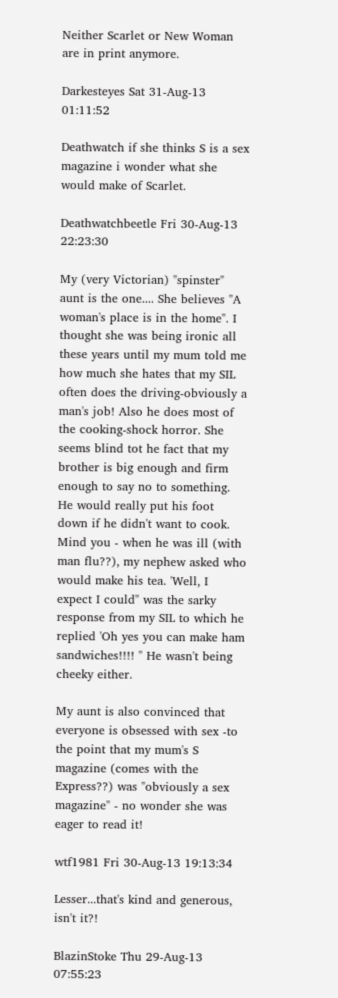Neither Scarlet or New Woman are in print anymore.

Darkesteyes Sat 31-Aug-13 01:11:52

Deathwatch if she thinks S is a sex magazine i wonder what she would make of Scarlet.

Deathwatchbeetle Fri 30-Aug-13 22:23:30

My (very Victorian) "spinster" aunt is the one.... She believes "A woman's place is in the home". I thought she was being ironic all these years until my mum told me how much she hates that my SIL often does the driving-obviously a man's job! Also he does most of the cooking-shock horror. She seems blind tot he fact that my brother is big enough and firm enough to say no to something. He would really put his foot down if he didn't want to cook. Mind you - when he was ill (with man flu??), my nephew asked who would make his tea. 'Well, I expect I could" was the sarky response from my SIL to which he replied 'Oh yes you can make ham sandwiches!!!! " He wasn't being cheeky either.

My aunt is also convinced that everyone is obsessed with sex -to the point that my mum's S magazine (comes with the Express??) was "obviously a sex magazine" - no wonder she was eager to read it!

wtf1981 Fri 30-Aug-13 19:13:34

Lesser...that's kind and generous, isn't it?!

BlazinStoke Thu 29-Aug-13 07:55:23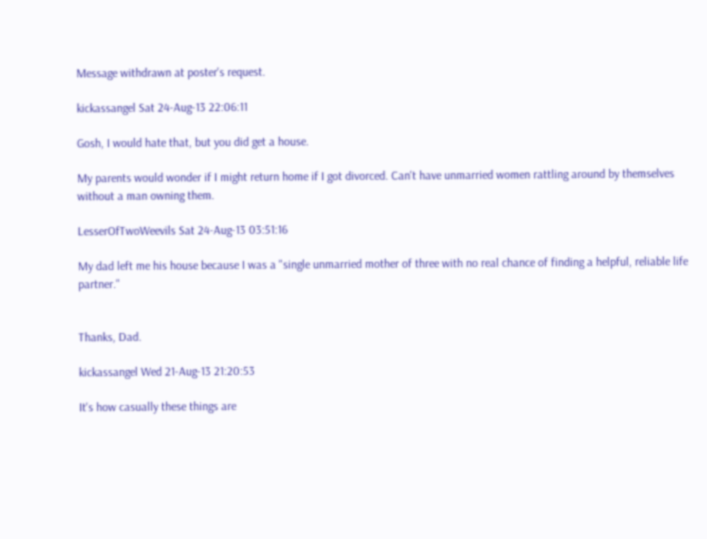Message withdrawn at poster's request.

kickassangel Sat 24-Aug-13 22:06:11

Gosh, I would hate that, but you did get a house.

My parents would wonder if I might return home if I got divorced. Can't have unmarried women rattling around by themselves without a man owning them.

LesserOfTwoWeevils Sat 24-Aug-13 03:51:16

My dad left me his house because I was a "single unmarried mother of three with no real chance of finding a helpful, reliable life partner."


Thanks, Dad.

kickassangel Wed 21-Aug-13 21:20:53

It's how casually these things are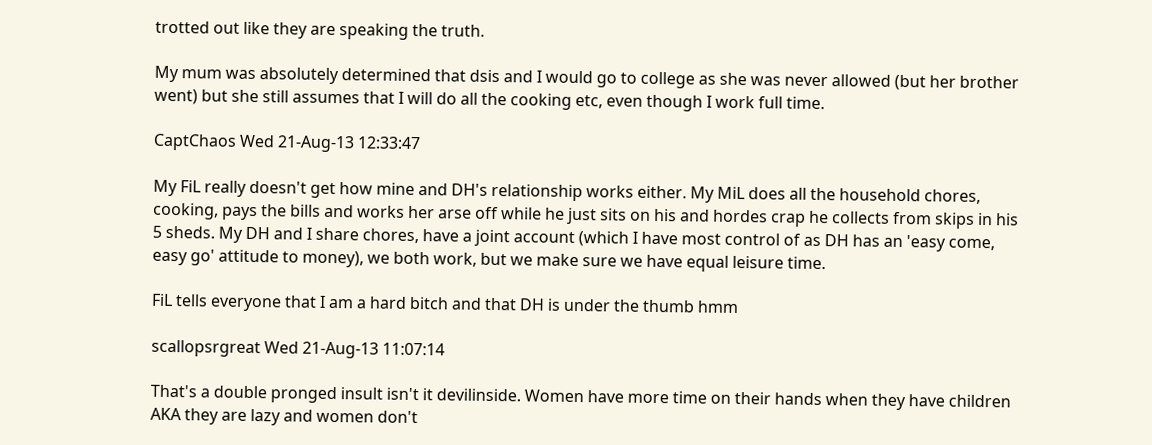trotted out like they are speaking the truth.

My mum was absolutely determined that dsis and I would go to college as she was never allowed (but her brother went) but she still assumes that I will do all the cooking etc, even though I work full time.

CaptChaos Wed 21-Aug-13 12:33:47

My FiL really doesn't get how mine and DH's relationship works either. My MiL does all the household chores, cooking, pays the bills and works her arse off while he just sits on his and hordes crap he collects from skips in his 5 sheds. My DH and I share chores, have a joint account (which I have most control of as DH has an 'easy come, easy go' attitude to money), we both work, but we make sure we have equal leisure time.

FiL tells everyone that I am a hard bitch and that DH is under the thumb hmm

scallopsrgreat Wed 21-Aug-13 11:07:14

That's a double pronged insult isn't it devilinside. Women have more time on their hands when they have children AKA they are lazy and women don't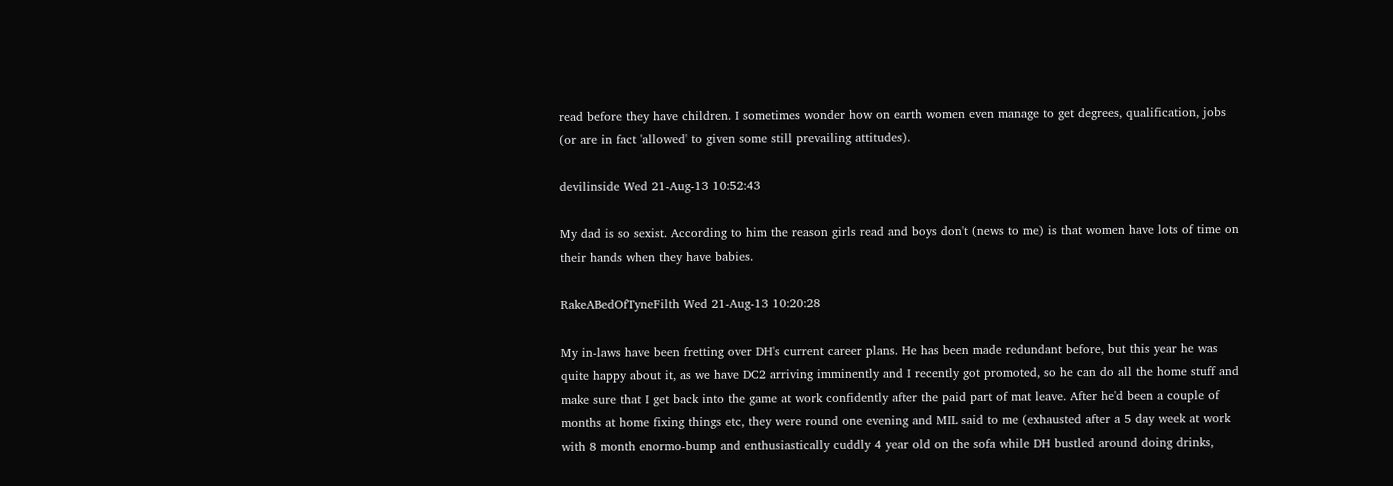read before they have children. I sometimes wonder how on earth women even manage to get degrees, qualification, jobs (or are in fact 'allowed' to given some still prevailing attitudes).

devilinside Wed 21-Aug-13 10:52:43

My dad is so sexist. According to him the reason girls read and boys don't (news to me) is that women have lots of time on their hands when they have babies.

RakeABedOfTyneFilth Wed 21-Aug-13 10:20:28

My in-laws have been fretting over DH's current career plans. He has been made redundant before, but this year he was quite happy about it, as we have DC2 arriving imminently and I recently got promoted, so he can do all the home stuff and make sure that I get back into the game at work confidently after the paid part of mat leave. After he'd been a couple of months at home fixing things etc, they were round one evening and MIL said to me (exhausted after a 5 day week at work with 8 month enormo-bump and enthusiastically cuddly 4 year old on the sofa while DH bustled around doing drinks,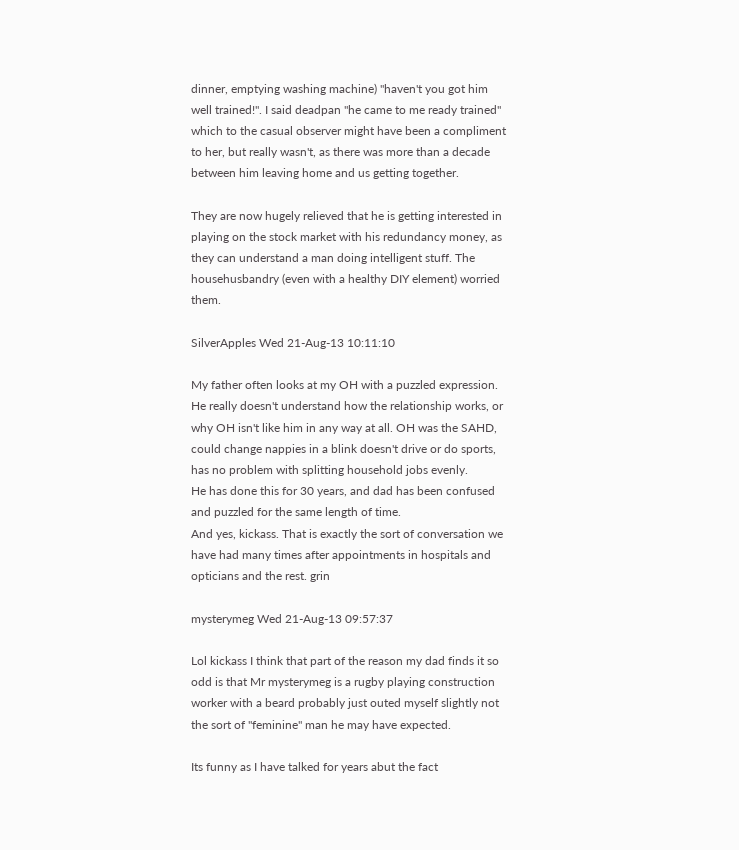dinner, emptying washing machine) "haven't you got him well trained!". I said deadpan "he came to me ready trained" which to the casual observer might have been a compliment to her, but really wasn't, as there was more than a decade between him leaving home and us getting together.

They are now hugely relieved that he is getting interested in playing on the stock market with his redundancy money, as they can understand a man doing intelligent stuff. The househusbandry (even with a healthy DIY element) worried them.

SilverApples Wed 21-Aug-13 10:11:10

My father often looks at my OH with a puzzled expression.
He really doesn't understand how the relationship works, or why OH isn't like him in any way at all. OH was the SAHD, could change nappies in a blink doesn't drive or do sports, has no problem with splitting household jobs evenly.
He has done this for 30 years, and dad has been confused and puzzled for the same length of time.
And yes, kickass. That is exactly the sort of conversation we have had many times after appointments in hospitals and opticians and the rest. grin

mysterymeg Wed 21-Aug-13 09:57:37

Lol kickass I think that part of the reason my dad finds it so odd is that Mr mysterymeg is a rugby playing construction worker with a beard probably just outed myself slightly not the sort of "feminine" man he may have expected.

Its funny as I have talked for years abut the fact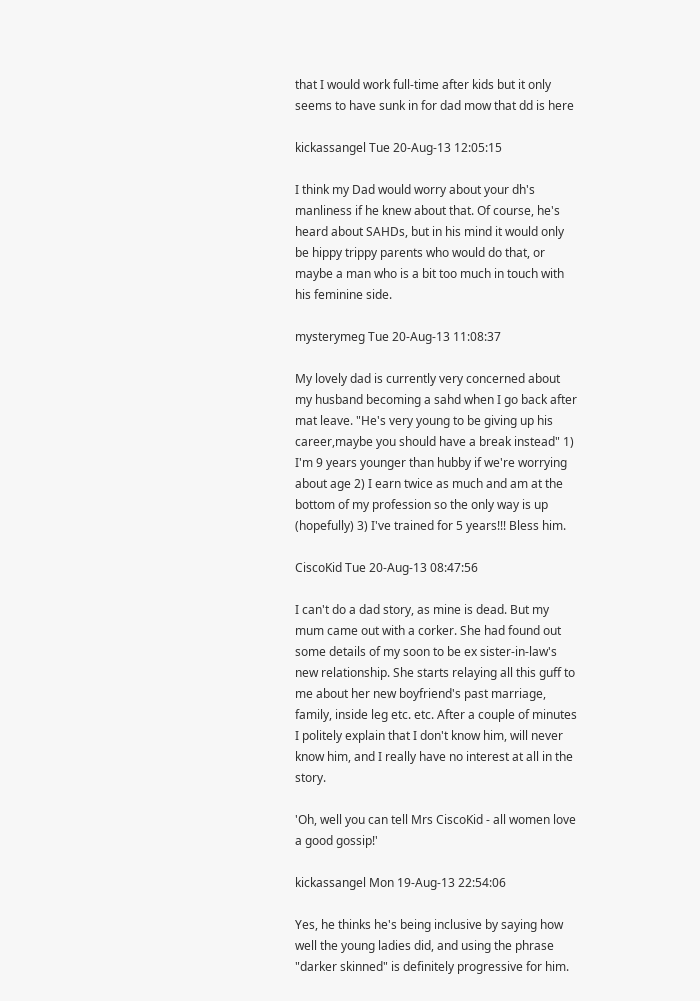that I would work full-time after kids but it only seems to have sunk in for dad mow that dd is here

kickassangel Tue 20-Aug-13 12:05:15

I think my Dad would worry about your dh's manliness if he knew about that. Of course, he's heard about SAHDs, but in his mind it would only be hippy trippy parents who would do that, or maybe a man who is a bit too much in touch with his feminine side.

mysterymeg Tue 20-Aug-13 11:08:37

My lovely dad is currently very concerned about my husband becoming a sahd when I go back after mat leave. "He's very young to be giving up his career,maybe you should have a break instead" 1) I'm 9 years younger than hubby if we're worrying about age 2) I earn twice as much and am at the bottom of my profession so the only way is up (hopefully) 3) I've trained for 5 years!!! Bless him.

CiscoKid Tue 20-Aug-13 08:47:56

I can't do a dad story, as mine is dead. But my mum came out with a corker. She had found out some details of my soon to be ex sister-in-law's new relationship. She starts relaying all this guff to me about her new boyfriend's past marriage, family, inside leg etc. etc. After a couple of minutes I politely explain that I don't know him, will never know him, and I really have no interest at all in the story.

'Oh, well you can tell Mrs CiscoKid - all women love a good gossip!'

kickassangel Mon 19-Aug-13 22:54:06

Yes, he thinks he's being inclusive by saying how well the young ladies did, and using the phrase "darker skinned" is definitely progressive for him.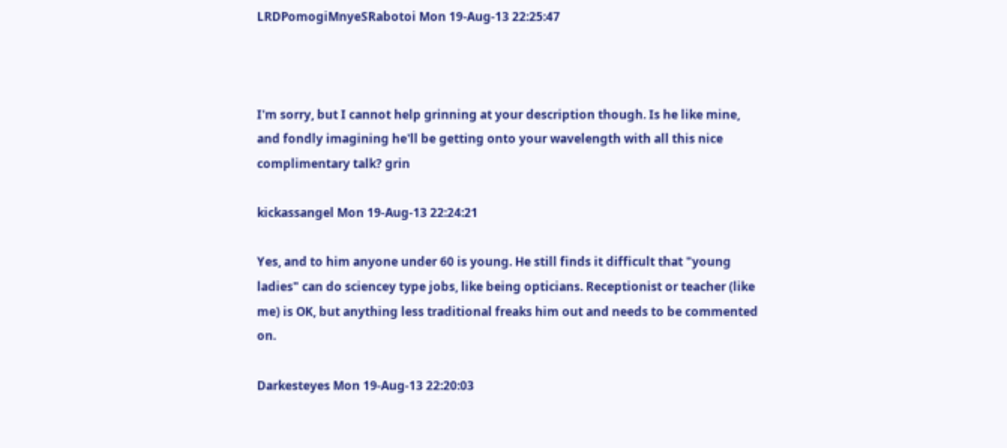LRDPomogiMnyeSRabotoi Mon 19-Aug-13 22:25:47



I'm sorry, but I cannot help grinning at your description though. Is he like mine, and fondly imagining he'll be getting onto your wavelength with all this nice complimentary talk? grin

kickassangel Mon 19-Aug-13 22:24:21

Yes, and to him anyone under 60 is young. He still finds it difficult that "young ladies" can do sciencey type jobs, like being opticians. Receptionist or teacher (like me) is OK, but anything less traditional freaks him out and needs to be commented on.

Darkesteyes Mon 19-Aug-13 22:20:03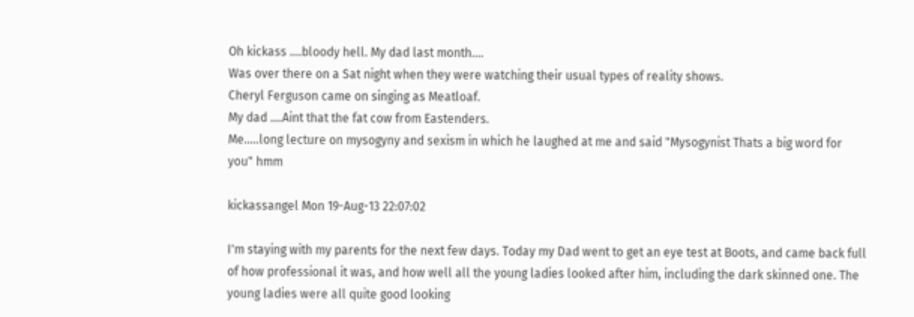Oh kickass ....bloody hell. My dad last month....
Was over there on a Sat night when they were watching their usual types of reality shows.
Cheryl Ferguson came on singing as Meatloaf.
My dad ....Aint that the fat cow from Eastenders.
Me.....long lecture on mysogyny and sexism in which he laughed at me and said "Mysogynist Thats a big word for you" hmm

kickassangel Mon 19-Aug-13 22:07:02

I'm staying with my parents for the next few days. Today my Dad went to get an eye test at Boots, and came back full of how professional it was, and how well all the young ladies looked after him, including the dark skinned one. The young ladies were all quite good looking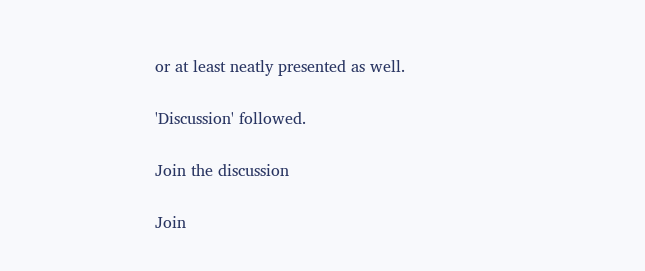or at least neatly presented as well.

'Discussion' followed.

Join the discussion

Join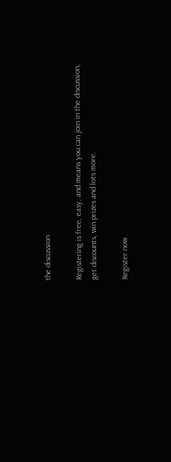the discussion

Registering is free, easy, and means you can join in the discussion, get discounts, win prizes and lots more.

Register now